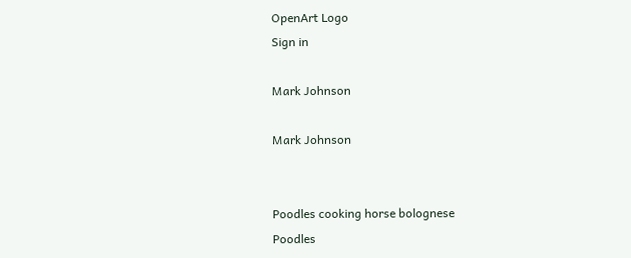OpenArt Logo
Sign in

Mark Johnson

Mark Johnson


Poodles cooking horse bolognese
Poodles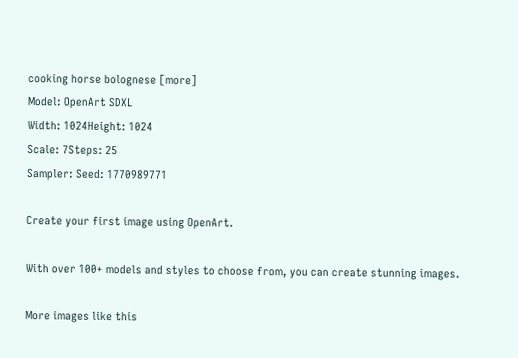cooking horse bolognese [more]
Model: OpenArt SDXL
Width: 1024Height: 1024
Scale: 7Steps: 25
Sampler: Seed: 1770989771

Create your first image using OpenArt.

With over 100+ models and styles to choose from, you can create stunning images.

More images like this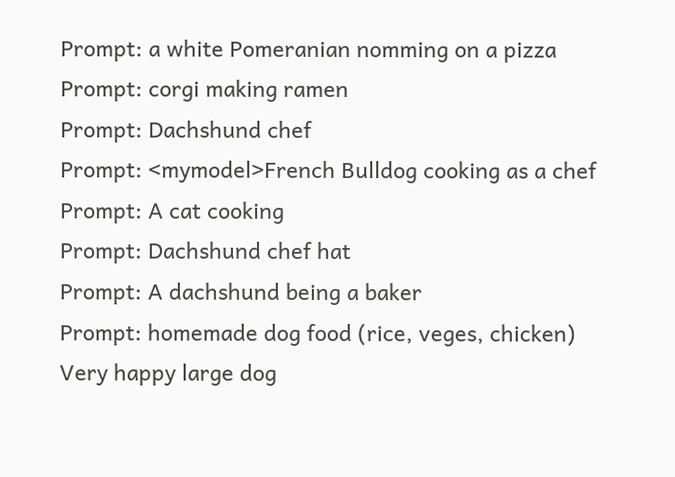Prompt: a white Pomeranian nomming on a pizza
Prompt: corgi making ramen
Prompt: Dachshund chef
Prompt: <mymodel>French Bulldog cooking as a chef
Prompt: A cat cooking
Prompt: Dachshund chef hat
Prompt: A dachshund being a baker
Prompt: homemade dog food (rice, veges, chicken)
Very happy large dog